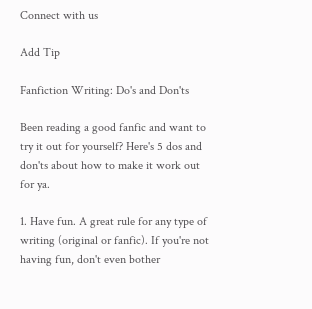Connect with us

Add Tip

Fanfiction Writing: Do's and Don'ts

Been reading a good fanfic and want to try it out for yourself? Here's 5 dos and don'ts about how to make it work out for ya.

1. Have fun. A great rule for any type of writing (original or fanfic). If you're not having fun, don't even bother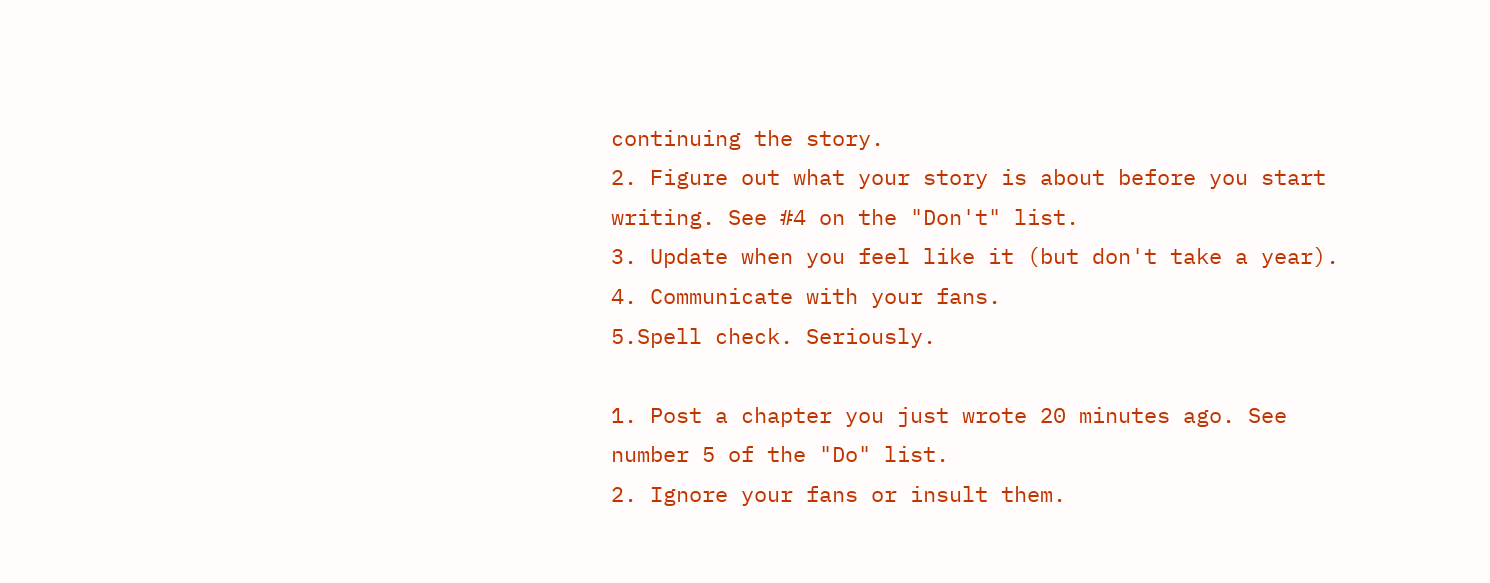continuing the story.
2. Figure out what your story is about before you start writing. See #4 on the "Don't" list.
3. Update when you feel like it (but don't take a year).
4. Communicate with your fans.
5.Spell check. Seriously.

1. Post a chapter you just wrote 20 minutes ago. See number 5 of the "Do" list.
2. Ignore your fans or insult them.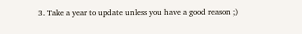3. Take a year to update unless you have a good reason ;)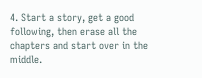4. Start a story, get a good following, then erase all the chapters and start over in the middle.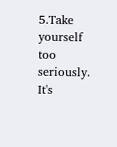5.Take yourself too seriously. It's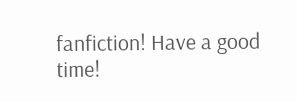fanfiction! Have a good time!